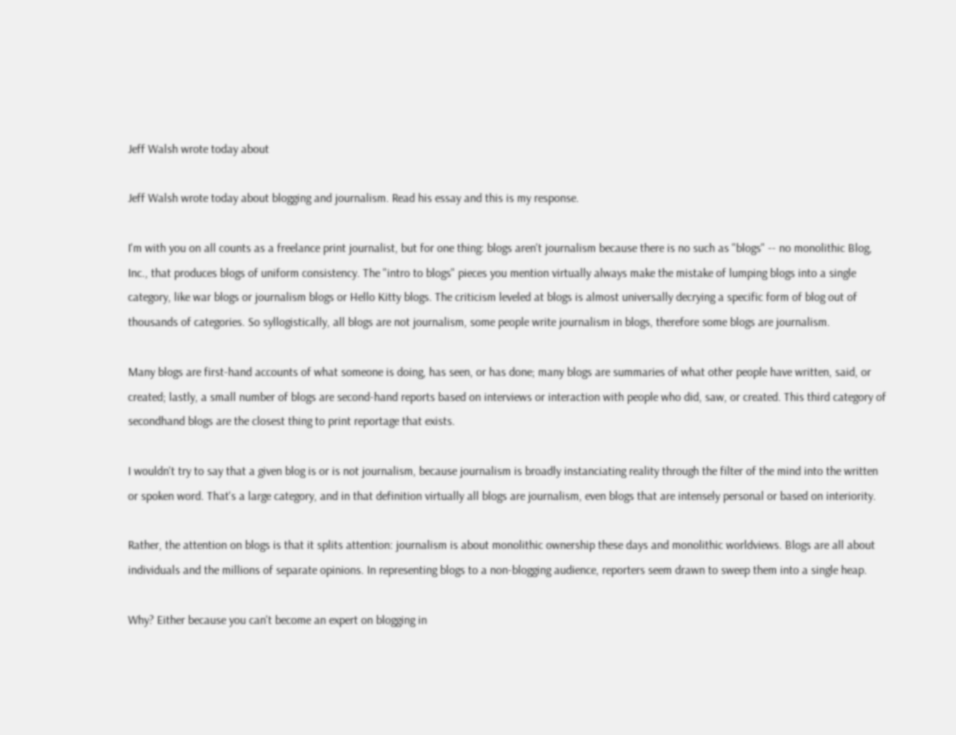Jeff Walsh wrote today about

Jeff Walsh wrote today about blogging and journalism. Read his essay and this is my response.

I'm with you on all counts as a freelance print journalist, but for one thing: blogs aren't journalism because there is no such as "blogs" -- no monolithic Blog, Inc., that produces blogs of uniform consistency. The "intro to blogs" pieces you mention virtually always make the mistake of lumping blogs into a single category, like war blogs or journalism blogs or Hello Kitty blogs. The criticism leveled at blogs is almost universally decrying a specific form of blog out of thousands of categories. So syllogistically, all blogs are not journalism, some people write journalism in blogs, therefore some blogs are journalism.

Many blogs are first-hand accounts of what someone is doing, has seen, or has done; many blogs are summaries of what other people have written, said, or created; lastly, a small number of blogs are second-hand reports based on interviews or interaction with people who did, saw, or created. This third category of secondhand blogs are the closest thing to print reportage that exists.

I wouldn't try to say that a given blog is or is not journalism, because journalism is broadly instanciating reality through the filter of the mind into the written or spoken word. That's a large category, and in that definition virtually all blogs are journalism, even blogs that are intensely personal or based on interiority.

Rather, the attention on blogs is that it splits attention: journalism is about monolithic ownership these days and monolithic worldviews. Blogs are all about individuals and the millions of separate opinions. In representing blogs to a non-blogging audience, reporters seem drawn to sweep them into a single heap.

Why? Either because you can't become an expert on blogging in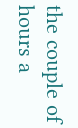the couple of hours a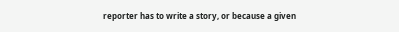reporter has to write a story, or because a given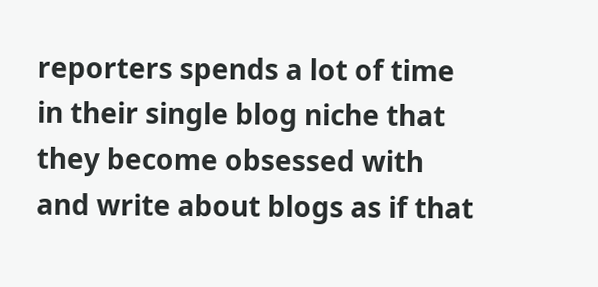reporters spends a lot of time in their single blog niche that they become obsessed with and write about blogs as if that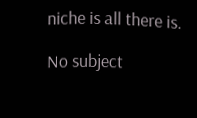niche is all there is.

No subject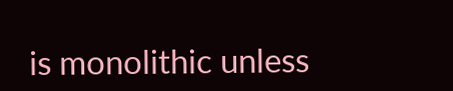is monolithic unless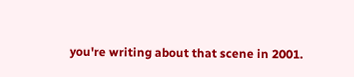you're writing about that scene in 2001.